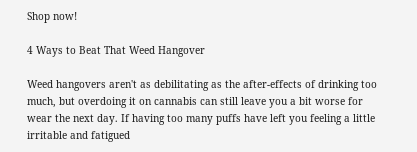Shop now!

4 Ways to Beat That Weed Hangover

Weed hangovers aren't as debilitating as the after-effects of drinking too much, but overdoing it on cannabis can still leave you a bit worse for wear the next day. If having too many puffs have left you feeling a little irritable and fatigued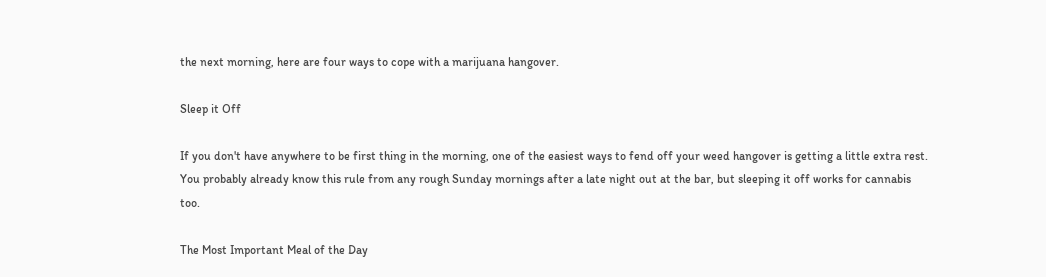the next morning, here are four ways to cope with a marijuana hangover.

Sleep it Off

If you don't have anywhere to be first thing in the morning, one of the easiest ways to fend off your weed hangover is getting a little extra rest. You probably already know this rule from any rough Sunday mornings after a late night out at the bar, but sleeping it off works for cannabis too.

The Most Important Meal of the Day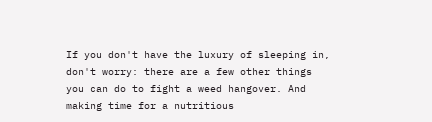If you don't have the luxury of sleeping in, don't worry: there are a few other things you can do to fight a weed hangover. And making time for a nutritious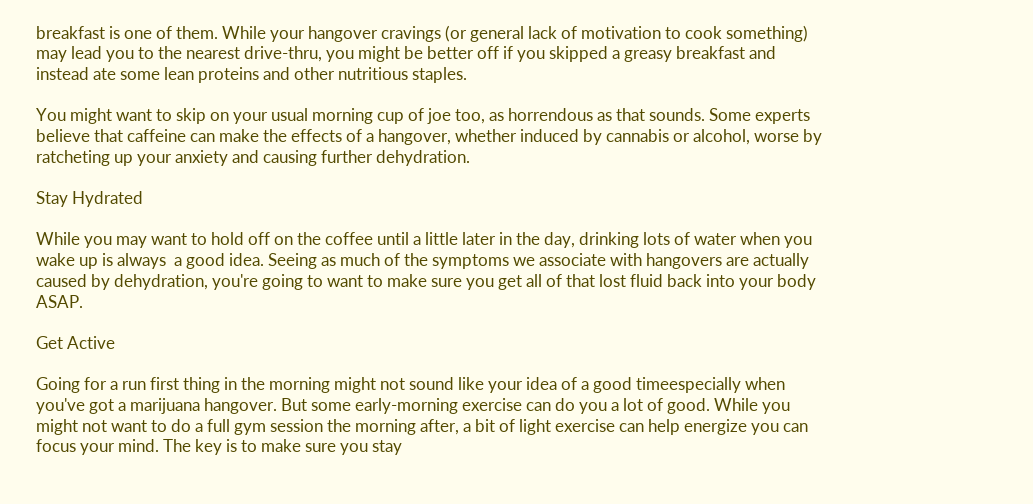breakfast is one of them. While your hangover cravings (or general lack of motivation to cook something) may lead you to the nearest drive-thru, you might be better off if you skipped a greasy breakfast and instead ate some lean proteins and other nutritious staples.

You might want to skip on your usual morning cup of joe too, as horrendous as that sounds. Some experts believe that caffeine can make the effects of a hangover, whether induced by cannabis or alcohol, worse by ratcheting up your anxiety and causing further dehydration.

Stay Hydrated

While you may want to hold off on the coffee until a little later in the day, drinking lots of water when you wake up is always  a good idea. Seeing as much of the symptoms we associate with hangovers are actually caused by dehydration, you're going to want to make sure you get all of that lost fluid back into your body ASAP.

Get Active

Going for a run first thing in the morning might not sound like your idea of a good timeespecially when you've got a marijuana hangover. But some early-morning exercise can do you a lot of good. While you might not want to do a full gym session the morning after, a bit of light exercise can help energize you can focus your mind. The key is to make sure you stay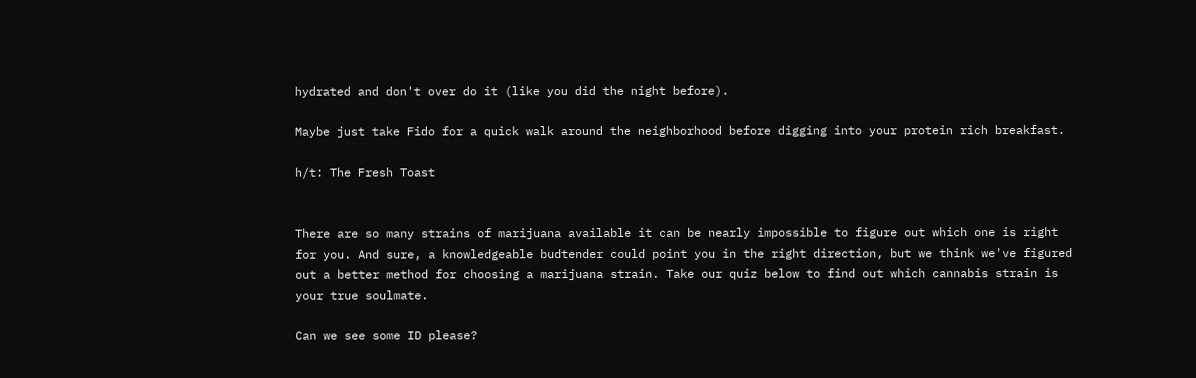hydrated and don't over do it (like you did the night before).

Maybe just take Fido for a quick walk around the neighborhood before digging into your protein rich breakfast.

h/t: The Fresh Toast


There are so many strains of marijuana available it can be nearly impossible to figure out which one is right for you. And sure, a knowledgeable budtender could point you in the right direction, but we think we've figured out a better method for choosing a marijuana strain. Take our quiz below to find out which cannabis strain is your true soulmate.

Can we see some ID please?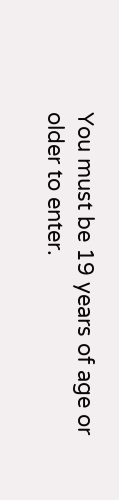You must be 19 years of age or older to enter.